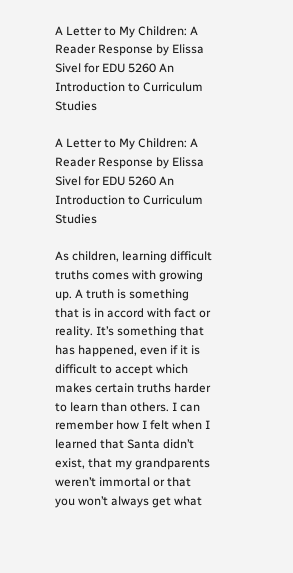A Letter to My Children: A Reader Response by Elissa Sivel for EDU 5260 An Introduction to Curriculum Studies

A Letter to My Children: A Reader Response by Elissa Sivel for EDU 5260 An Introduction to Curriculum Studies

As children, learning difficult truths comes with growing up. A truth is something that is in accord with fact or reality. It’s something that has happened, even if it is difficult to accept which makes certain truths harder to learn than others. I can remember how I felt when I learned that Santa didn’t exist, that my grandparents weren’t immortal or that you won’t always get what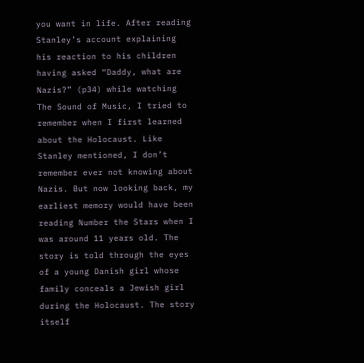you want in life. After reading Stanley’s account explaining his reaction to his children having asked “Daddy, what are Nazis?” (p34) while watching The Sound of Music, I tried to remember when I first learned about the Holocaust. Like Stanley mentioned, I don’t remember ever not knowing about Nazis. But now looking back, my earliest memory would have been reading Number the Stars when I was around 11 years old. The story is told through the eyes of a young Danish girl whose family conceals a Jewish girl during the Holocaust. The story itself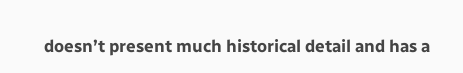doesn’t present much historical detail and has a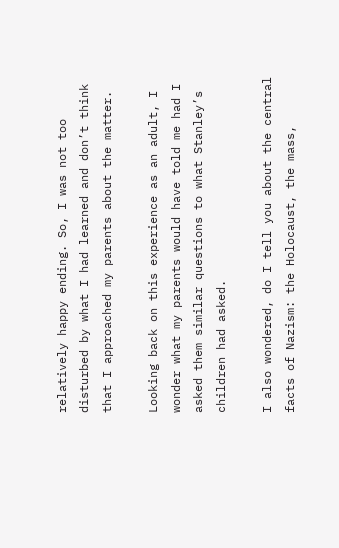relatively happy ending. So, I was not too disturbed by what I had learned and don’t think that I approached my parents about the matter.

Looking back on this experience as an adult, I wonder what my parents would have told me had I asked them similar questions to what Stanley’s children had asked.

I also wondered, do I tell you about the central facts of Nazism: the Holocaust, the mass,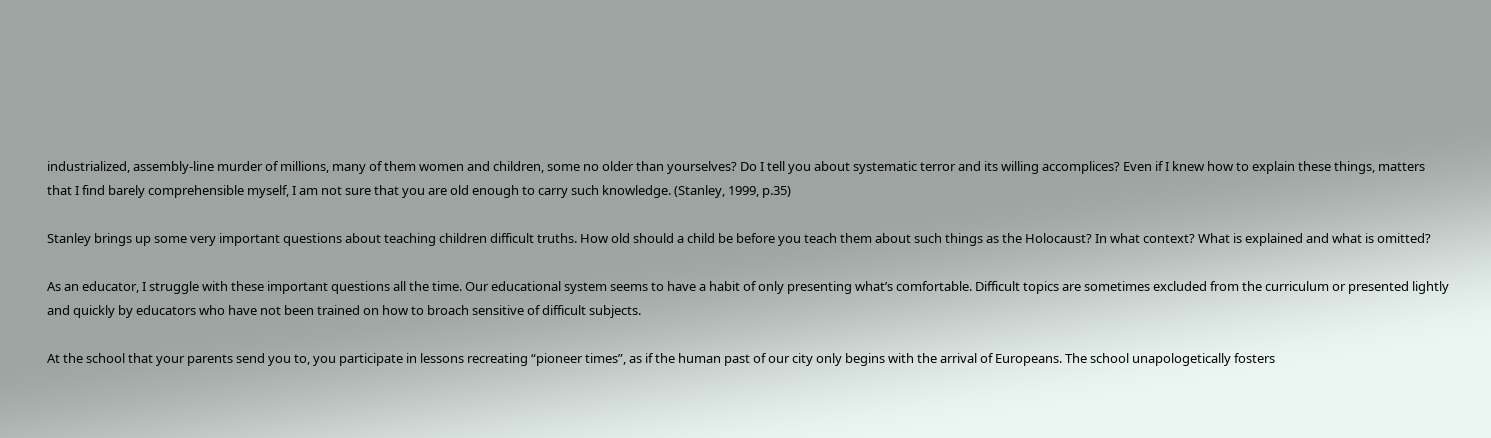industrialized, assembly-line murder of millions, many of them women and children, some no older than yourselves? Do I tell you about systematic terror and its willing accomplices? Even if I knew how to explain these things, matters that I find barely comprehensible myself, I am not sure that you are old enough to carry such knowledge. (Stanley, 1999, p.35)

Stanley brings up some very important questions about teaching children difficult truths. How old should a child be before you teach them about such things as the Holocaust? In what context? What is explained and what is omitted?

As an educator, I struggle with these important questions all the time. Our educational system seems to have a habit of only presenting what’s comfortable. Difficult topics are sometimes excluded from the curriculum or presented lightly and quickly by educators who have not been trained on how to broach sensitive of difficult subjects.

At the school that your parents send you to, you participate in lessons recreating “pioneer times”, as if the human past of our city only begins with the arrival of Europeans. The school unapologetically fosters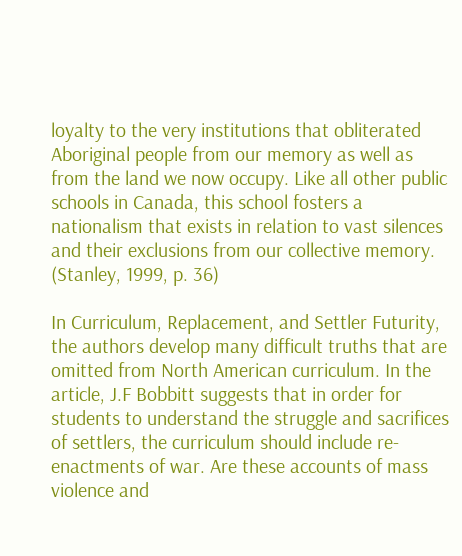loyalty to the very institutions that obliterated Aboriginal people from our memory as well as from the land we now occupy. Like all other public schools in Canada, this school fosters a nationalism that exists in relation to vast silences and their exclusions from our collective memory. (Stanley, 1999, p. 36)

In Curriculum, Replacement, and Settler Futurity, the authors develop many difficult truths that are omitted from North American curriculum. In the article, J.F Bobbitt suggests that in order for students to understand the struggle and sacrifices of settlers, the curriculum should include re-enactments of war. Are these accounts of mass violence and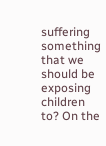suffering something that we should be exposing children to? On the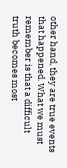other hand, they are true events that happened. What we must remember is that a difficult truth becomes most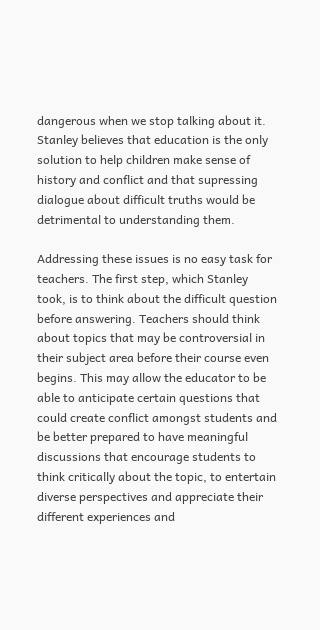dangerous when we stop talking about it. Stanley believes that education is the only solution to help children make sense of history and conflict and that supressing dialogue about difficult truths would be detrimental to understanding them.

Addressing these issues is no easy task for teachers. The first step, which Stanley took, is to think about the difficult question before answering. Teachers should think about topics that may be controversial in their subject area before their course even begins. This may allow the educator to be able to anticipate certain questions that could create conflict amongst students and be better prepared to have meaningful discussions that encourage students to think critically about the topic, to entertain diverse perspectives and appreciate their different experiences and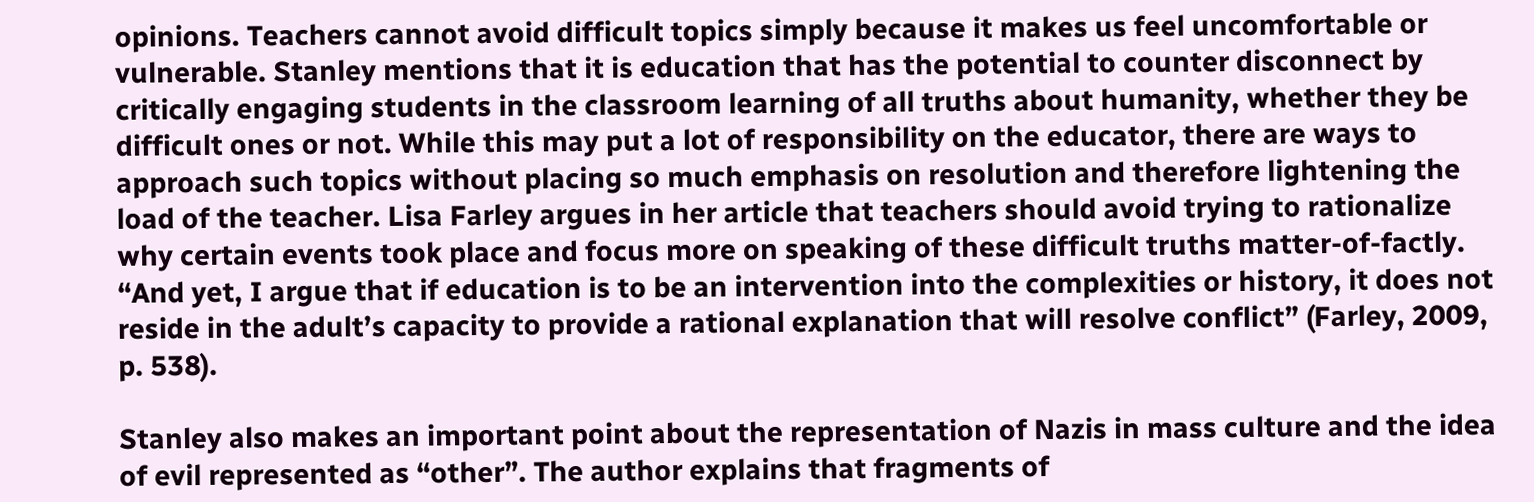opinions. Teachers cannot avoid difficult topics simply because it makes us feel uncomfortable or vulnerable. Stanley mentions that it is education that has the potential to counter disconnect by critically engaging students in the classroom learning of all truths about humanity, whether they be difficult ones or not. While this may put a lot of responsibility on the educator, there are ways to approach such topics without placing so much emphasis on resolution and therefore lightening the load of the teacher. Lisa Farley argues in her article that teachers should avoid trying to rationalize why certain events took place and focus more on speaking of these difficult truths matter-of-factly. “And yet, I argue that if education is to be an intervention into the complexities or history, it does not reside in the adult’s capacity to provide a rational explanation that will resolve conflict” (Farley, 2009, p. 538).

Stanley also makes an important point about the representation of Nazis in mass culture and the idea of evil represented as “other”. The author explains that fragments of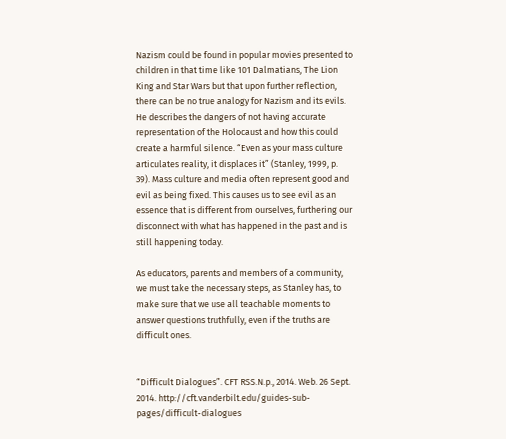Nazism could be found in popular movies presented to children in that time like 101 Dalmatians, The Lion King and Star Wars but that upon further reflection, there can be no true analogy for Nazism and its evils. He describes the dangers of not having accurate representation of the Holocaust and how this could create a harmful silence. “Even as your mass culture articulates reality, it displaces it” (Stanley, 1999, p. 39). Mass culture and media often represent good and evil as being fixed. This causes us to see evil as an essence that is different from ourselves, furthering our disconnect with what has happened in the past and is still happening today.

As educators, parents and members of a community, we must take the necessary steps, as Stanley has, to make sure that we use all teachable moments to answer questions truthfully, even if the truths are difficult ones.


“Difficult Dialogues”. CFT RSS.N.p., 2014. Web. 26 Sept. 2014. http://cft.vanderbilt.edu/guides-sub-pages/difficult-dialogues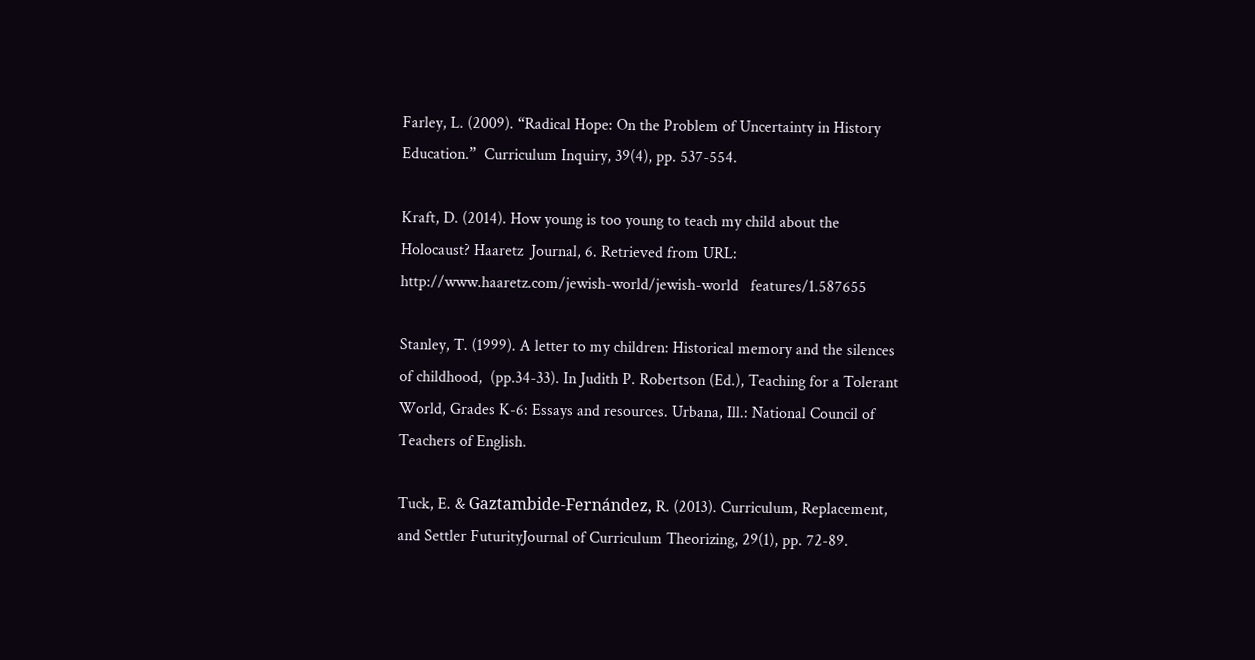Farley, L. (2009). “Radical Hope: On the Problem of Uncertainty in History Education.”  Curriculum Inquiry, 39(4), pp. 537-554.

Kraft, D. (2014). How young is too young to teach my child about the Holocaust? Haaretz  Journal, 6. Retrieved from URL: http://www.haaretz.com/jewish-world/jewish-world   features/1.587655

Stanley, T. (1999). A letter to my children: Historical memory and the silences of childhood,  (pp.34-33). In Judith P. Robertson (Ed.), Teaching for a Tolerant World, Grades K-6: Essays and resources. Urbana, Ill.: National Council of Teachers of English.

Tuck, E. & Gaztambide-Fernández, R. (2013). Curriculum, Replacement, and Settler FuturityJournal of Curriculum Theorizing, 29(1), pp. 72-89.